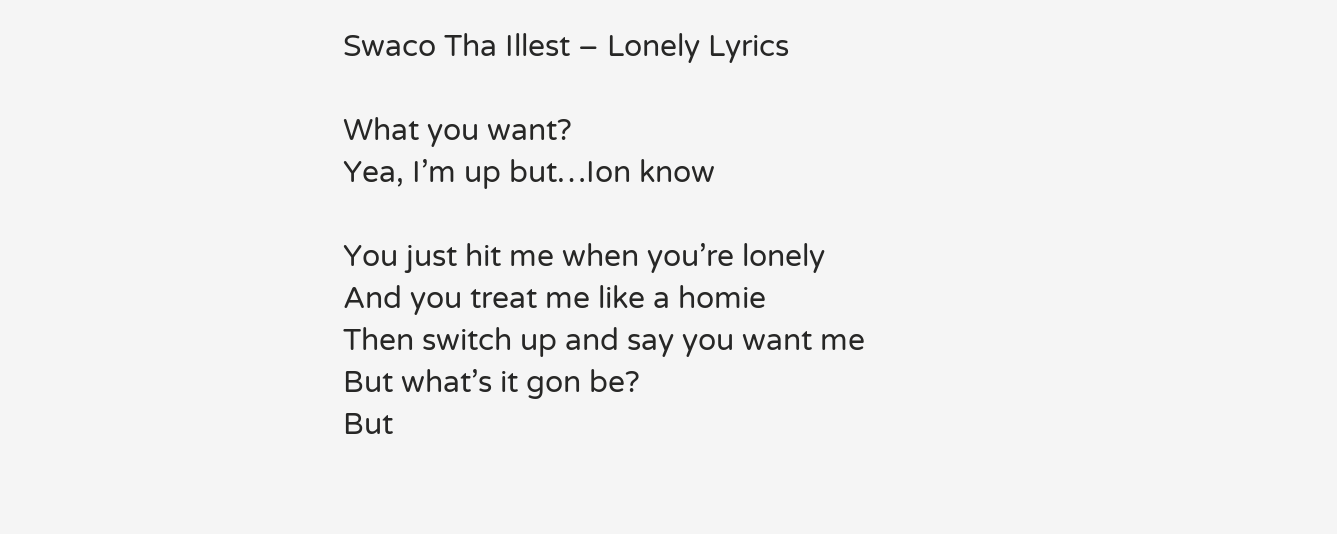Swaco Tha Illest – Lonely Lyrics

What you want?
Yea, I’m up but…Ion know

You just hit me when you’re lonely
And you treat me like a homie
Then switch up and say you want me
But what’s it gon be?
But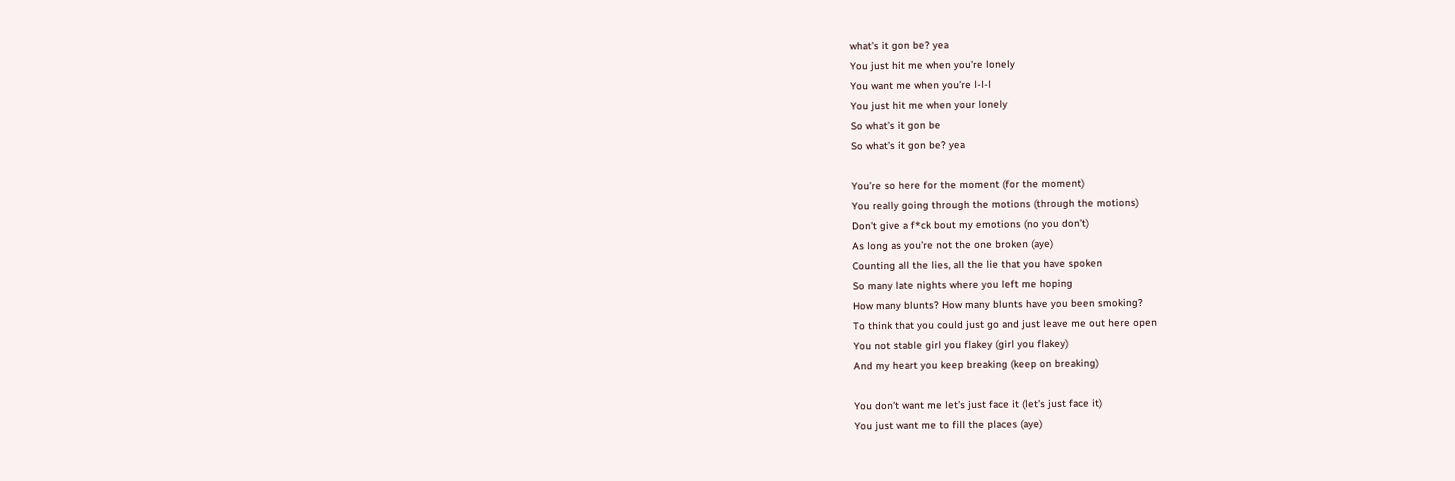what’s it gon be? yea
You just hit me when you’re lonely
You want me when you’re l-l-l
You just hit me when your lonely
So what’s it gon be
So what’s it gon be? yea

You’re so here for the moment (for the moment)
You really going through the motions (through the motions)
Don’t give a f*ck bout my emotions (no you don’t)
As long as you’re not the one broken (aye)
Counting all the lies, all the lie that you have spoken
So many late nights where you left me hoping
How many blunts? How many blunts have you been smoking?
To think that you could just go and just leave me out here open
You not stable girl you flakey (girl you flakey)
And my heart you keep breaking (keep on breaking)

You don’t want me let’s just face it (let’s just face it)
You just want me to fill the places (aye)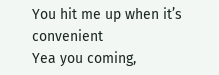You hit me up when it’s convenient
Yea you coming,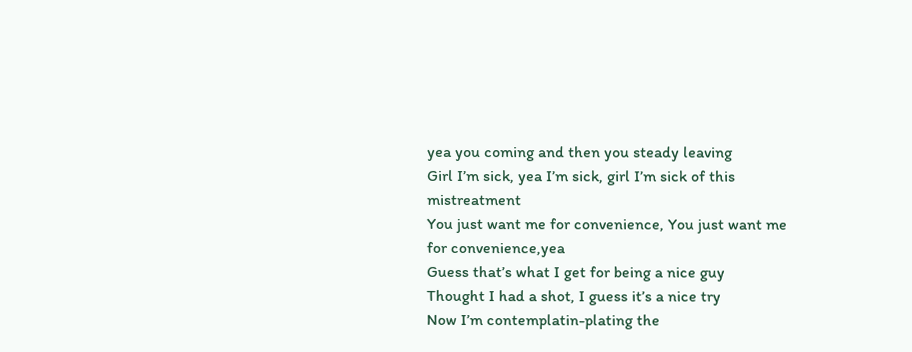yea you coming and then you steady leaving
Girl I’m sick, yea I’m sick, girl I’m sick of this mistreatment
You just want me for convenience, You just want me for convenience,yea
Guess that’s what I get for being a nice guy
Thought I had a shot, I guess it’s a nice try
Now I’m contemplatin-plating the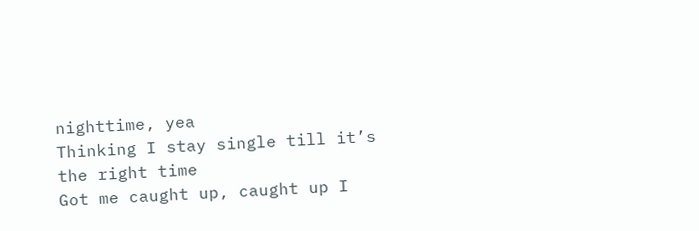nighttime, yea
Thinking I stay single till it’s the right time
Got me caught up, caught up I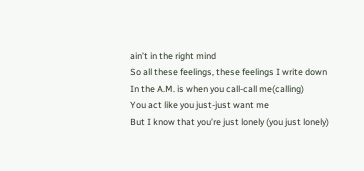ain’t in the right mind
So all these feelings, these feelings I write down
In the A.M. is when you call-call me(calling)
You act like you just-just want me
But I know that you’re just lonely (you just lonely)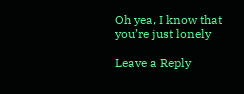Oh yea, I know that you’re just lonely

Leave a Reply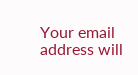Your email address will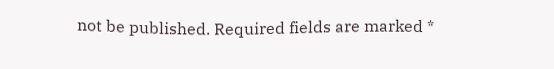not be published. Required fields are marked *